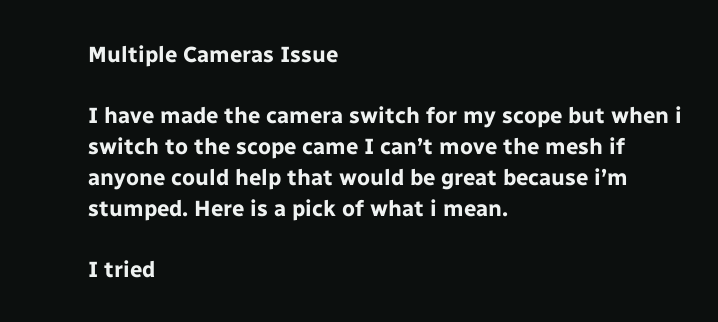Multiple Cameras Issue

I have made the camera switch for my scope but when i switch to the scope came I can’t move the mesh if anyone could help that would be great because i’m stumped. Here is a pick of what i mean.

I tried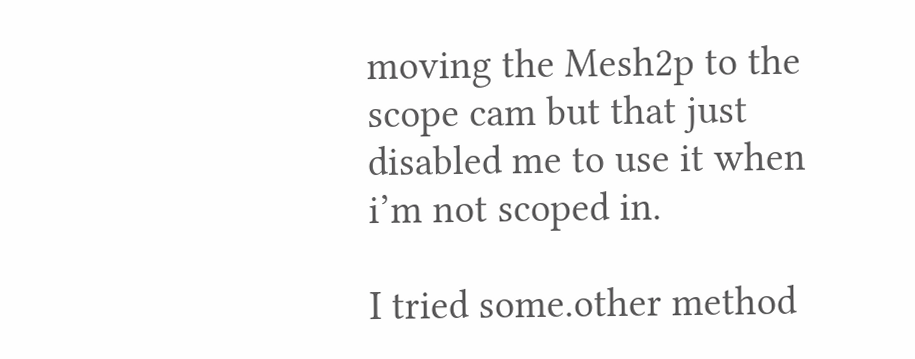moving the Mesh2p to the scope cam but that just disabled me to use it when i’m not scoped in.

I tried some.other method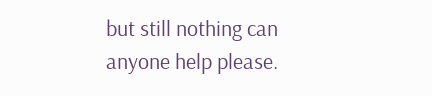but still nothing can anyone help please.